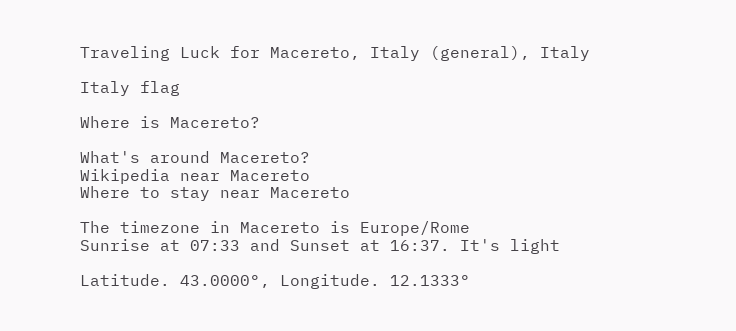Traveling Luck for Macereto, Italy (general), Italy

Italy flag

Where is Macereto?

What's around Macereto?
Wikipedia near Macereto
Where to stay near Macereto

The timezone in Macereto is Europe/Rome
Sunrise at 07:33 and Sunset at 16:37. It's light

Latitude. 43.0000°, Longitude. 12.1333°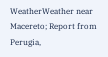WeatherWeather near Macereto; Report from Perugia,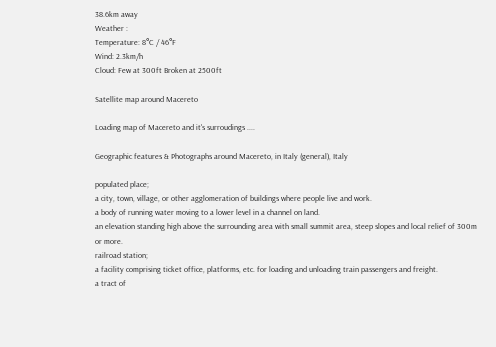38.6km away
Weather :
Temperature: 8°C / 46°F
Wind: 2.3km/h
Cloud: Few at 300ft Broken at 2500ft

Satellite map around Macereto

Loading map of Macereto and it's surroudings ....

Geographic features & Photographs around Macereto, in Italy (general), Italy

populated place;
a city, town, village, or other agglomeration of buildings where people live and work.
a body of running water moving to a lower level in a channel on land.
an elevation standing high above the surrounding area with small summit area, steep slopes and local relief of 300m or more.
railroad station;
a facility comprising ticket office, platforms, etc. for loading and unloading train passengers and freight.
a tract of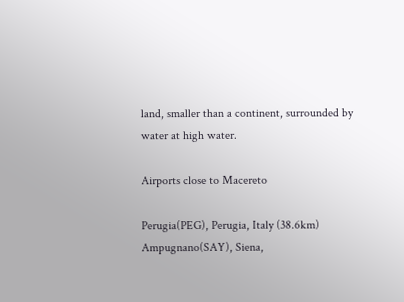land, smaller than a continent, surrounded by water at high water.

Airports close to Macereto

Perugia(PEG), Perugia, Italy (38.6km)
Ampugnano(SAY), Siena,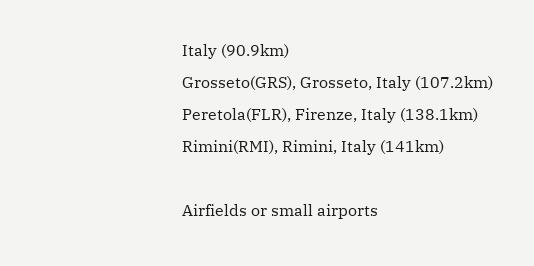Italy (90.9km)
Grosseto(GRS), Grosseto, Italy (107.2km)
Peretola(FLR), Firenze, Italy (138.1km)
Rimini(RMI), Rimini, Italy (141km)

Airfields or small airports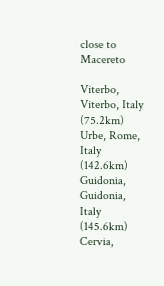close to Macereto

Viterbo, Viterbo, Italy (75.2km)
Urbe, Rome, Italy (142.6km)
Guidonia, Guidonia, Italy (145.6km)
Cervia,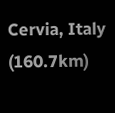Cervia, Italy (160.7km)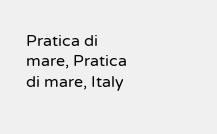Pratica di mare, Pratica di mare, Italy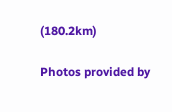(180.2km)

Photos provided by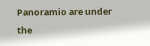Panoramio are under the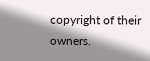copyright of their owners.